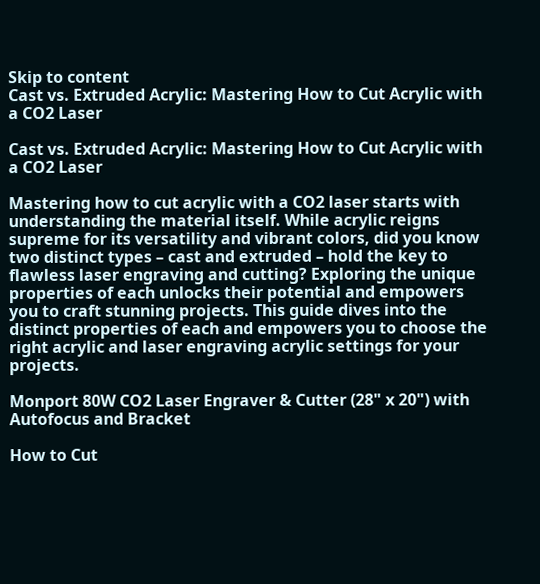Skip to content
Cast vs. Extruded Acrylic: Mastering How to Cut Acrylic with a CO2 Laser

Cast vs. Extruded Acrylic: Mastering How to Cut Acrylic with a CO2 Laser

Mastering how to cut acrylic with a CO2 laser starts with understanding the material itself. While acrylic reigns supreme for its versatility and vibrant colors, did you know two distinct types – cast and extruded – hold the key to flawless laser engraving and cutting? Exploring the unique properties of each unlocks their potential and empowers you to craft stunning projects. This guide dives into the distinct properties of each and empowers you to choose the right acrylic and laser engraving acrylic settings for your projects.

Monport 80W CO2 Laser Engraver & Cutter (28" x 20") with Autofocus and Bracket

How to Cut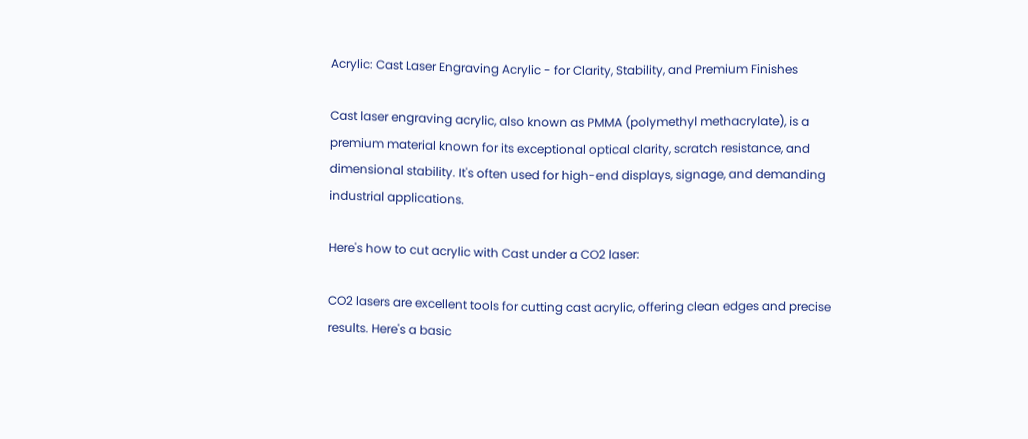Acrylic: Cast Laser Engraving Acrylic - for Clarity, Stability, and Premium Finishes

Cast laser engraving acrylic, also known as PMMA (polymethyl methacrylate), is a premium material known for its exceptional optical clarity, scratch resistance, and dimensional stability. It's often used for high-end displays, signage, and demanding industrial applications.

Here's how to cut acrylic with Cast under a CO2 laser:

CO2 lasers are excellent tools for cutting cast acrylic, offering clean edges and precise results. Here's a basic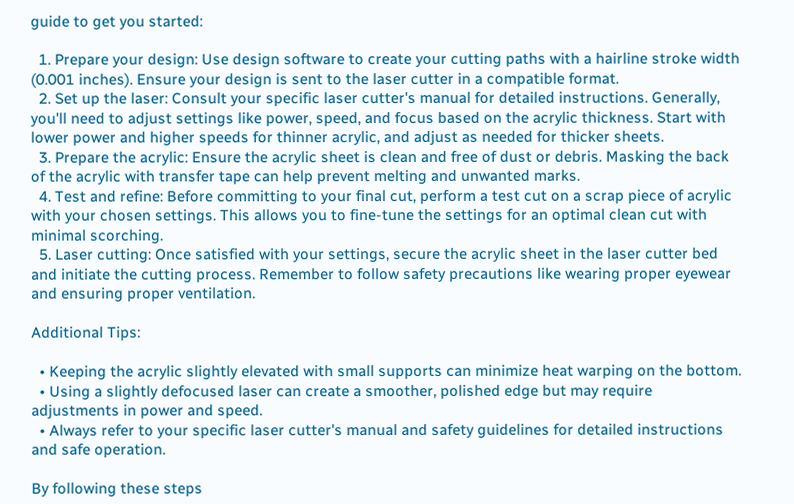guide to get you started:

  1. Prepare your design: Use design software to create your cutting paths with a hairline stroke width (0.001 inches). Ensure your design is sent to the laser cutter in a compatible format.
  2. Set up the laser: Consult your specific laser cutter's manual for detailed instructions. Generally, you'll need to adjust settings like power, speed, and focus based on the acrylic thickness. Start with lower power and higher speeds for thinner acrylic, and adjust as needed for thicker sheets.
  3. Prepare the acrylic: Ensure the acrylic sheet is clean and free of dust or debris. Masking the back of the acrylic with transfer tape can help prevent melting and unwanted marks.
  4. Test and refine: Before committing to your final cut, perform a test cut on a scrap piece of acrylic with your chosen settings. This allows you to fine-tune the settings for an optimal clean cut with minimal scorching.
  5. Laser cutting: Once satisfied with your settings, secure the acrylic sheet in the laser cutter bed and initiate the cutting process. Remember to follow safety precautions like wearing proper eyewear and ensuring proper ventilation.

Additional Tips:

  • Keeping the acrylic slightly elevated with small supports can minimize heat warping on the bottom.
  • Using a slightly defocused laser can create a smoother, polished edge but may require adjustments in power and speed.
  • Always refer to your specific laser cutter's manual and safety guidelines for detailed instructions and safe operation.

By following these steps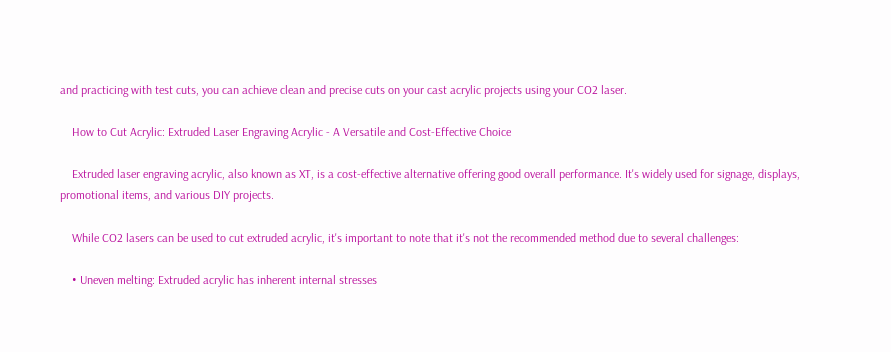and practicing with test cuts, you can achieve clean and precise cuts on your cast acrylic projects using your CO2 laser.

    How to Cut Acrylic: Extruded Laser Engraving Acrylic - A Versatile and Cost-Effective Choice

    Extruded laser engraving acrylic, also known as XT, is a cost-effective alternative offering good overall performance. It's widely used for signage, displays, promotional items, and various DIY projects.

    While CO2 lasers can be used to cut extruded acrylic, it's important to note that it's not the recommended method due to several challenges:

    • Uneven melting: Extruded acrylic has inherent internal stresses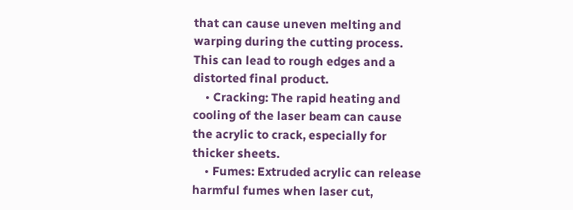that can cause uneven melting and warping during the cutting process. This can lead to rough edges and a distorted final product.
    • Cracking: The rapid heating and cooling of the laser beam can cause the acrylic to crack, especially for thicker sheets.
    • Fumes: Extruded acrylic can release harmful fumes when laser cut,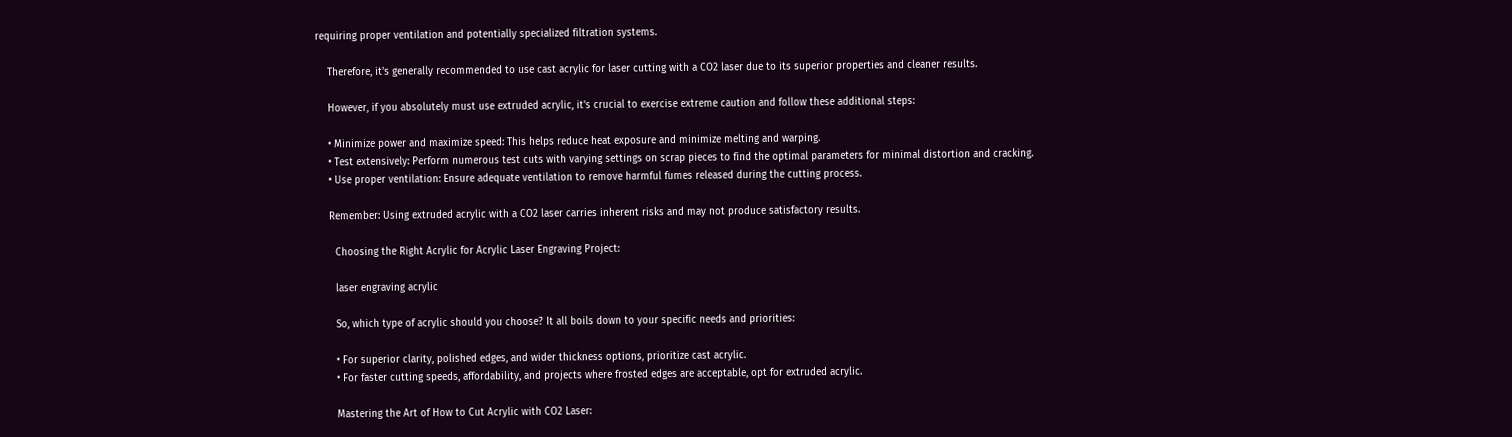requiring proper ventilation and potentially specialized filtration systems.

    Therefore, it's generally recommended to use cast acrylic for laser cutting with a CO2 laser due to its superior properties and cleaner results.

    However, if you absolutely must use extruded acrylic, it's crucial to exercise extreme caution and follow these additional steps:

    • Minimize power and maximize speed: This helps reduce heat exposure and minimize melting and warping.
    • Test extensively: Perform numerous test cuts with varying settings on scrap pieces to find the optimal parameters for minimal distortion and cracking.
    • Use proper ventilation: Ensure adequate ventilation to remove harmful fumes released during the cutting process.

    Remember: Using extruded acrylic with a CO2 laser carries inherent risks and may not produce satisfactory results.

      Choosing the Right Acrylic for Acrylic Laser Engraving Project:

      laser engraving acrylic

      So, which type of acrylic should you choose? It all boils down to your specific needs and priorities:

      • For superior clarity, polished edges, and wider thickness options, prioritize cast acrylic.
      • For faster cutting speeds, affordability, and projects where frosted edges are acceptable, opt for extruded acrylic.

      Mastering the Art of How to Cut Acrylic with CO2 Laser: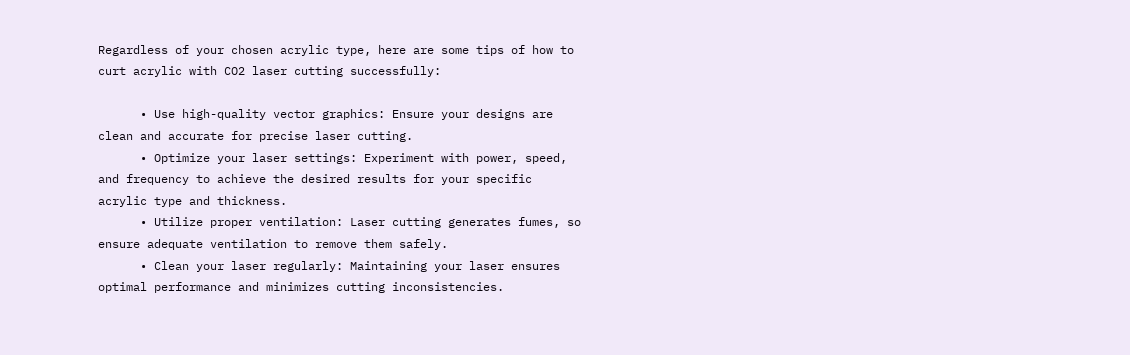Regardless of your chosen acrylic type, here are some tips of how to curt acrylic with CO2 laser cutting successfully:

      • Use high-quality vector graphics: Ensure your designs are clean and accurate for precise laser cutting.
      • Optimize your laser settings: Experiment with power, speed, and frequency to achieve the desired results for your specific acrylic type and thickness.
      • Utilize proper ventilation: Laser cutting generates fumes, so ensure adequate ventilation to remove them safely.
      • Clean your laser regularly: Maintaining your laser ensures optimal performance and minimizes cutting inconsistencies.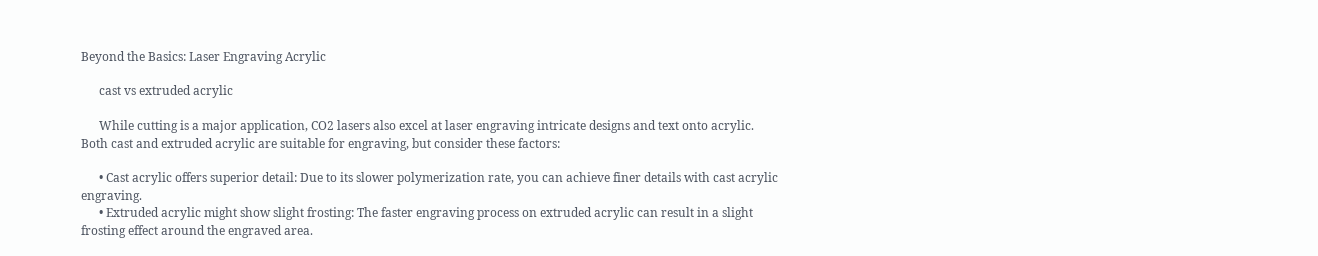Beyond the Basics: Laser Engraving Acrylic

      cast vs extruded acrylic

      While cutting is a major application, CO2 lasers also excel at laser engraving intricate designs and text onto acrylic. Both cast and extruded acrylic are suitable for engraving, but consider these factors:

      • Cast acrylic offers superior detail: Due to its slower polymerization rate, you can achieve finer details with cast acrylic engraving.
      • Extruded acrylic might show slight frosting: The faster engraving process on extruded acrylic can result in a slight frosting effect around the engraved area.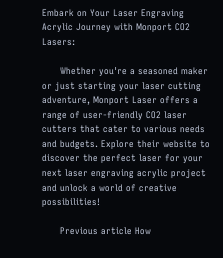Embark on Your Laser Engraving Acrylic Journey with Monport CO2 Lasers:

      Whether you're a seasoned maker or just starting your laser cutting adventure, Monport Laser offers a range of user-friendly CO2 laser cutters that cater to various needs and budgets. Explore their website to discover the perfect laser for your next laser engraving acrylic project and unlock a world of creative possibilities!

      Previous article How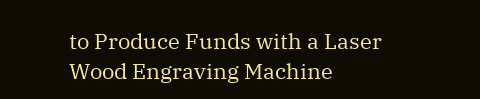to Produce Funds with a Laser Wood Engraving Machine